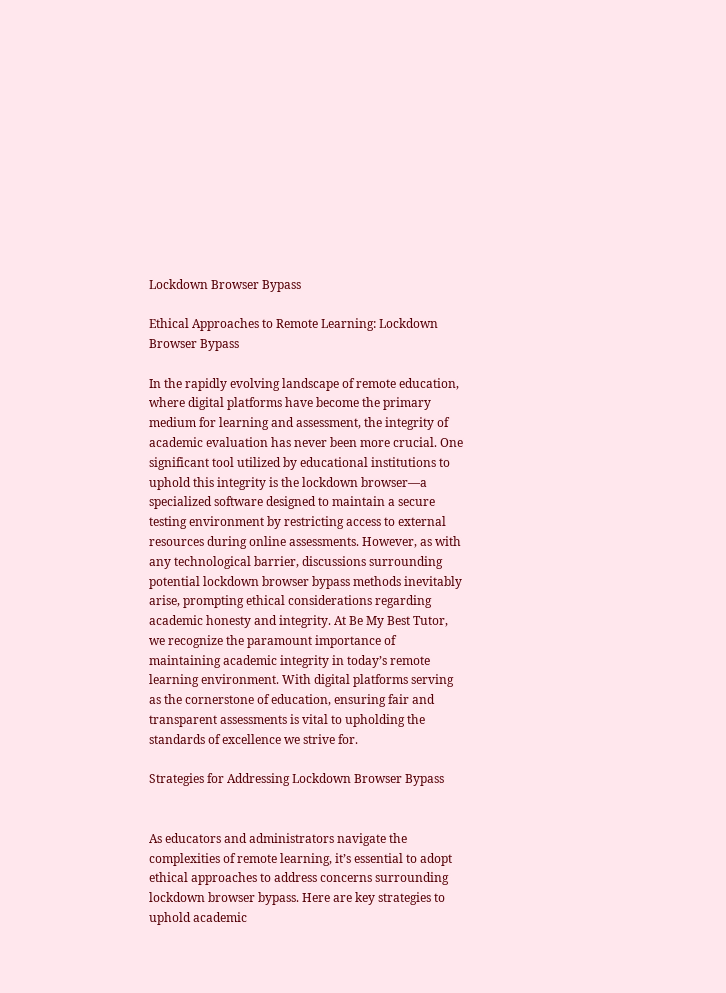Lockdown Browser Bypass

Ethical Approaches to Remote Learning: Lockdown Browser Bypass

In the rapidly evolving landscape of remote education, where digital platforms have become the primary medium for learning and assessment, the integrity of academic evaluation has never been more crucial. One significant tool utilized by educational institutions to uphold this integrity is the lockdown browser—a specialized software designed to maintain a secure testing environment by restricting access to external resources during online assessments. However, as with any technological barrier, discussions surrounding potential lockdown browser bypass methods inevitably arise, prompting ethical considerations regarding academic honesty and integrity. At Be My Best Tutor, we recognize the paramount importance of maintaining academic integrity in today’s remote learning environment. With digital platforms serving as the cornerstone of education, ensuring fair and transparent assessments is vital to upholding the standards of excellence we strive for.

Strategies for Addressing Lockdown Browser Bypass


As educators and administrators navigate the complexities of remote learning, it’s essential to adopt ethical approaches to address concerns surrounding lockdown browser bypass. Here are key strategies to uphold academic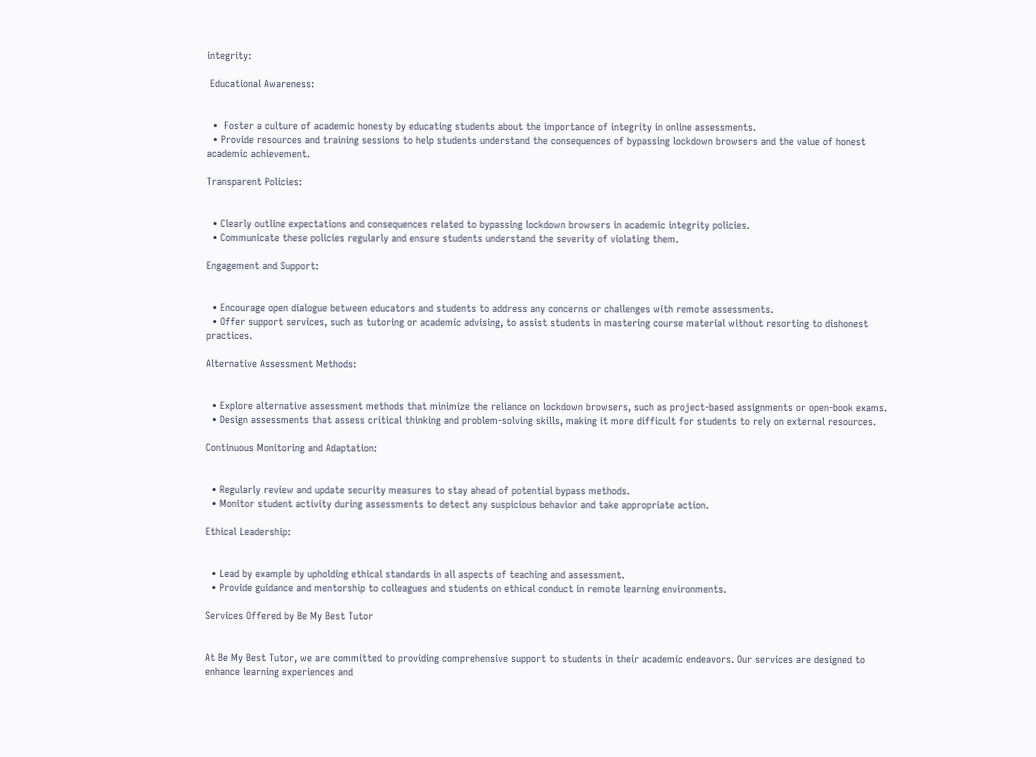integrity:

 Educational Awareness:


  •  Foster a culture of academic honesty by educating students about the importance of integrity in online assessments.
  • Provide resources and training sessions to help students understand the consequences of bypassing lockdown browsers and the value of honest academic achievement.

Transparent Policies:


  • Clearly outline expectations and consequences related to bypassing lockdown browsers in academic integrity policies.
  • Communicate these policies regularly and ensure students understand the severity of violating them.

Engagement and Support:


  • Encourage open dialogue between educators and students to address any concerns or challenges with remote assessments.
  • Offer support services, such as tutoring or academic advising, to assist students in mastering course material without resorting to dishonest practices.

Alternative Assessment Methods:


  • Explore alternative assessment methods that minimize the reliance on lockdown browsers, such as project-based assignments or open-book exams.
  • Design assessments that assess critical thinking and problem-solving skills, making it more difficult for students to rely on external resources.

Continuous Monitoring and Adaptation:


  • Regularly review and update security measures to stay ahead of potential bypass methods.
  • Monitor student activity during assessments to detect any suspicious behavior and take appropriate action.

Ethical Leadership:


  • Lead by example by upholding ethical standards in all aspects of teaching and assessment.
  • Provide guidance and mentorship to colleagues and students on ethical conduct in remote learning environments.

Services Offered by Be My Best Tutor


At Be My Best Tutor, we are committed to providing comprehensive support to students in their academic endeavors. Our services are designed to enhance learning experiences and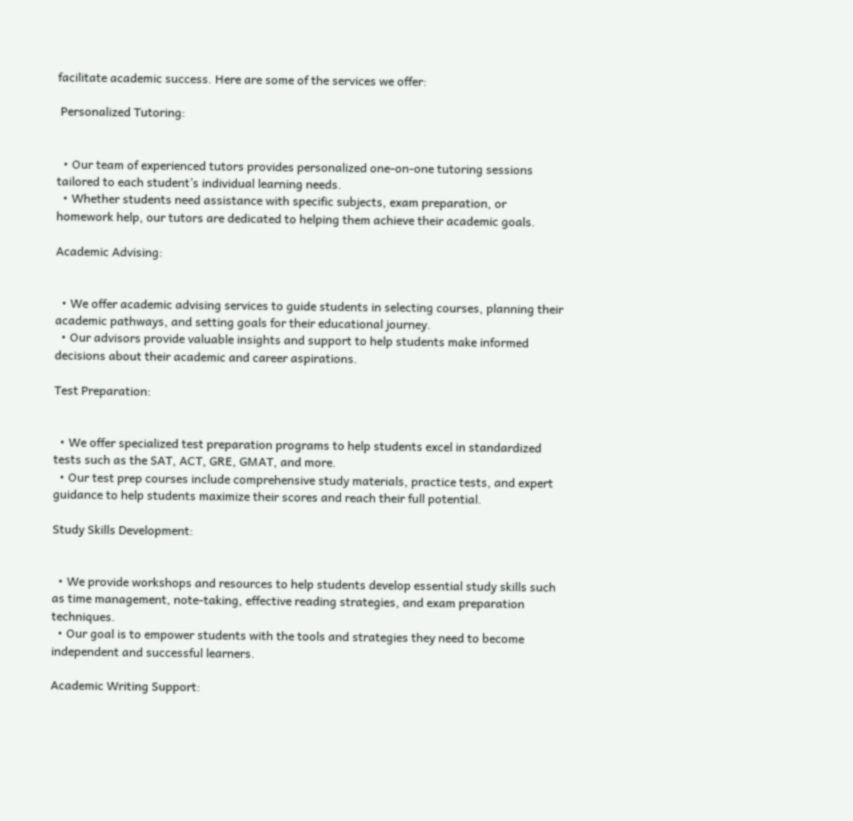facilitate academic success. Here are some of the services we offer:

 Personalized Tutoring:


  • Our team of experienced tutors provides personalized one-on-one tutoring sessions tailored to each student’s individual learning needs.
  • Whether students need assistance with specific subjects, exam preparation, or homework help, our tutors are dedicated to helping them achieve their academic goals.

Academic Advising:


  • We offer academic advising services to guide students in selecting courses, planning their academic pathways, and setting goals for their educational journey.
  • Our advisors provide valuable insights and support to help students make informed decisions about their academic and career aspirations.

Test Preparation:


  • We offer specialized test preparation programs to help students excel in standardized tests such as the SAT, ACT, GRE, GMAT, and more.
  • Our test prep courses include comprehensive study materials, practice tests, and expert guidance to help students maximize their scores and reach their full potential.

Study Skills Development:


  • We provide workshops and resources to help students develop essential study skills such as time management, note-taking, effective reading strategies, and exam preparation techniques.
  • Our goal is to empower students with the tools and strategies they need to become independent and successful learners.

Academic Writing Support: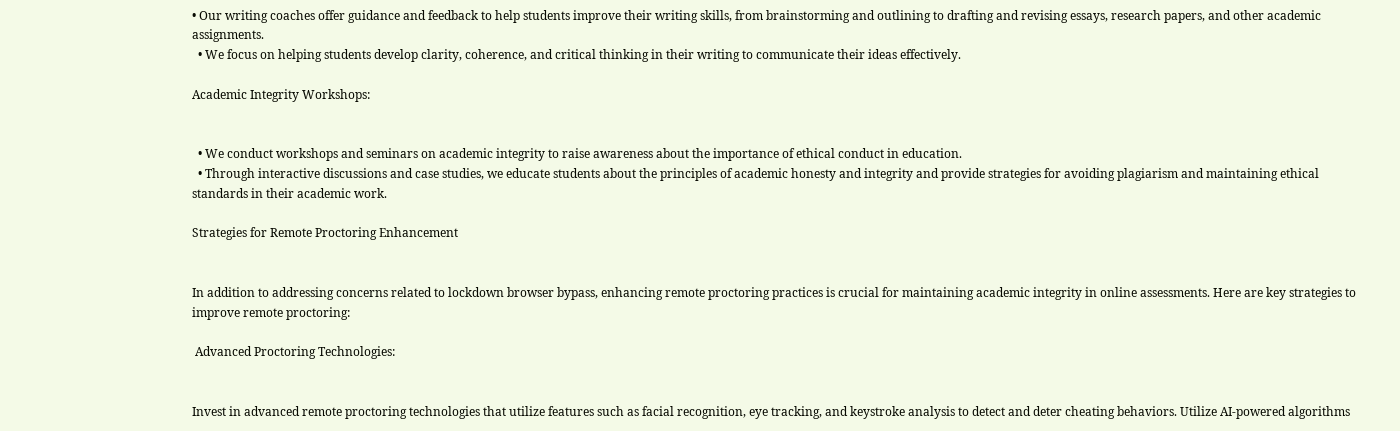• Our writing coaches offer guidance and feedback to help students improve their writing skills, from brainstorming and outlining to drafting and revising essays, research papers, and other academic assignments.
  • We focus on helping students develop clarity, coherence, and critical thinking in their writing to communicate their ideas effectively.

Academic Integrity Workshops:


  • We conduct workshops and seminars on academic integrity to raise awareness about the importance of ethical conduct in education.
  • Through interactive discussions and case studies, we educate students about the principles of academic honesty and integrity and provide strategies for avoiding plagiarism and maintaining ethical standards in their academic work.

Strategies for Remote Proctoring Enhancement


In addition to addressing concerns related to lockdown browser bypass, enhancing remote proctoring practices is crucial for maintaining academic integrity in online assessments. Here are key strategies to improve remote proctoring:

 Advanced Proctoring Technologies:


Invest in advanced remote proctoring technologies that utilize features such as facial recognition, eye tracking, and keystroke analysis to detect and deter cheating behaviors. Utilize AI-powered algorithms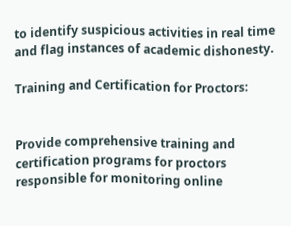to identify suspicious activities in real time and flag instances of academic dishonesty.

Training and Certification for Proctors:


Provide comprehensive training and certification programs for proctors responsible for monitoring online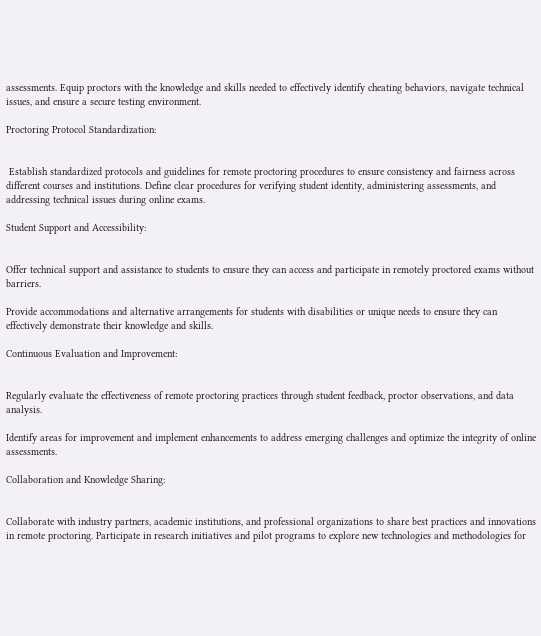assessments. Equip proctors with the knowledge and skills needed to effectively identify cheating behaviors, navigate technical issues, and ensure a secure testing environment.

Proctoring Protocol Standardization:


 Establish standardized protocols and guidelines for remote proctoring procedures to ensure consistency and fairness across different courses and institutions. Define clear procedures for verifying student identity, administering assessments, and addressing technical issues during online exams.

Student Support and Accessibility:


Offer technical support and assistance to students to ensure they can access and participate in remotely proctored exams without barriers.

Provide accommodations and alternative arrangements for students with disabilities or unique needs to ensure they can effectively demonstrate their knowledge and skills.

Continuous Evaluation and Improvement:


Regularly evaluate the effectiveness of remote proctoring practices through student feedback, proctor observations, and data analysis.

Identify areas for improvement and implement enhancements to address emerging challenges and optimize the integrity of online assessments.

Collaboration and Knowledge Sharing:


Collaborate with industry partners, academic institutions, and professional organizations to share best practices and innovations in remote proctoring. Participate in research initiatives and pilot programs to explore new technologies and methodologies for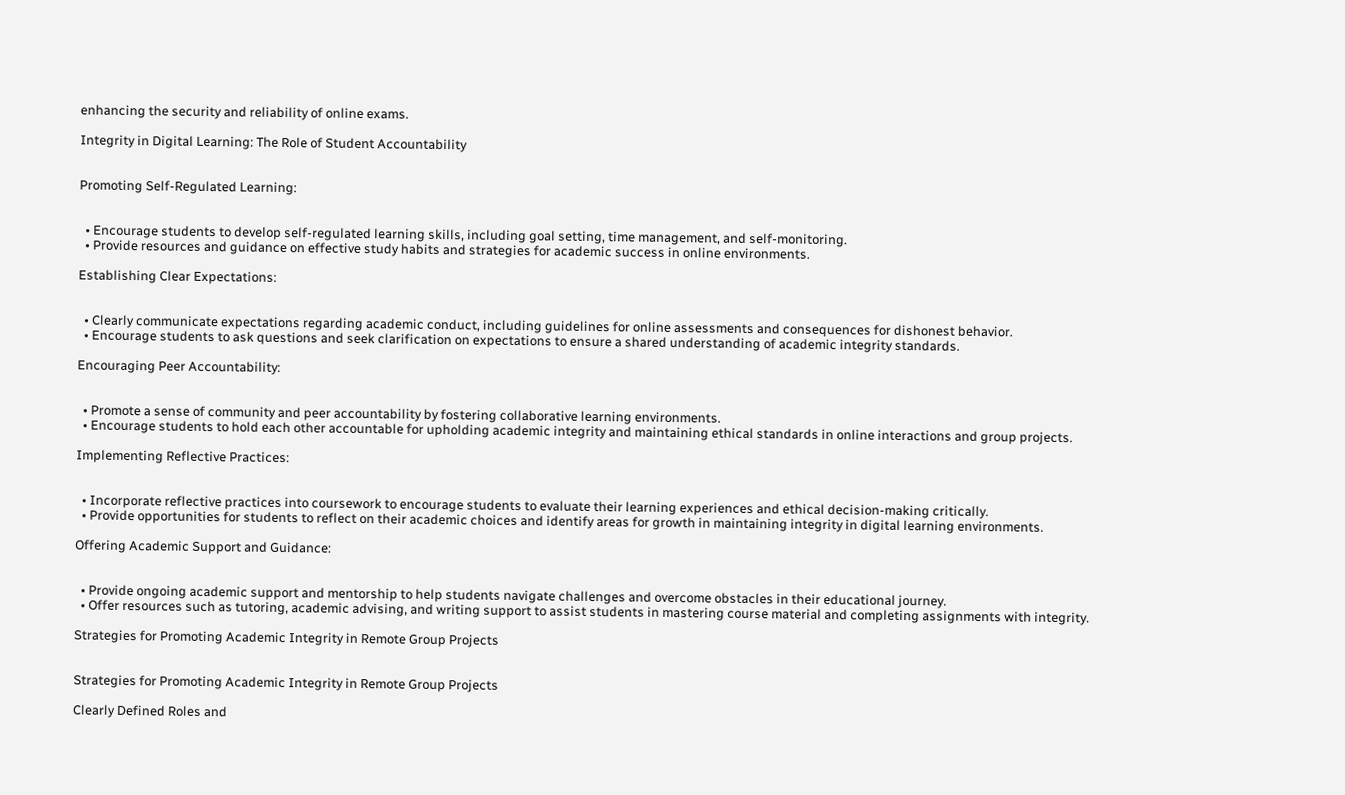enhancing the security and reliability of online exams.

Integrity in Digital Learning: The Role of Student Accountability


Promoting Self-Regulated Learning:


  • Encourage students to develop self-regulated learning skills, including goal setting, time management, and self-monitoring.
  • Provide resources and guidance on effective study habits and strategies for academic success in online environments.

Establishing Clear Expectations:


  • Clearly communicate expectations regarding academic conduct, including guidelines for online assessments and consequences for dishonest behavior.
  • Encourage students to ask questions and seek clarification on expectations to ensure a shared understanding of academic integrity standards.

Encouraging Peer Accountability:


  • Promote a sense of community and peer accountability by fostering collaborative learning environments.
  • Encourage students to hold each other accountable for upholding academic integrity and maintaining ethical standards in online interactions and group projects.

Implementing Reflective Practices:


  • Incorporate reflective practices into coursework to encourage students to evaluate their learning experiences and ethical decision-making critically.
  • Provide opportunities for students to reflect on their academic choices and identify areas for growth in maintaining integrity in digital learning environments.

Offering Academic Support and Guidance:


  • Provide ongoing academic support and mentorship to help students navigate challenges and overcome obstacles in their educational journey.
  • Offer resources such as tutoring, academic advising, and writing support to assist students in mastering course material and completing assignments with integrity.

Strategies for Promoting Academic Integrity in Remote Group Projects


Strategies for Promoting Academic Integrity in Remote Group Projects

Clearly Defined Roles and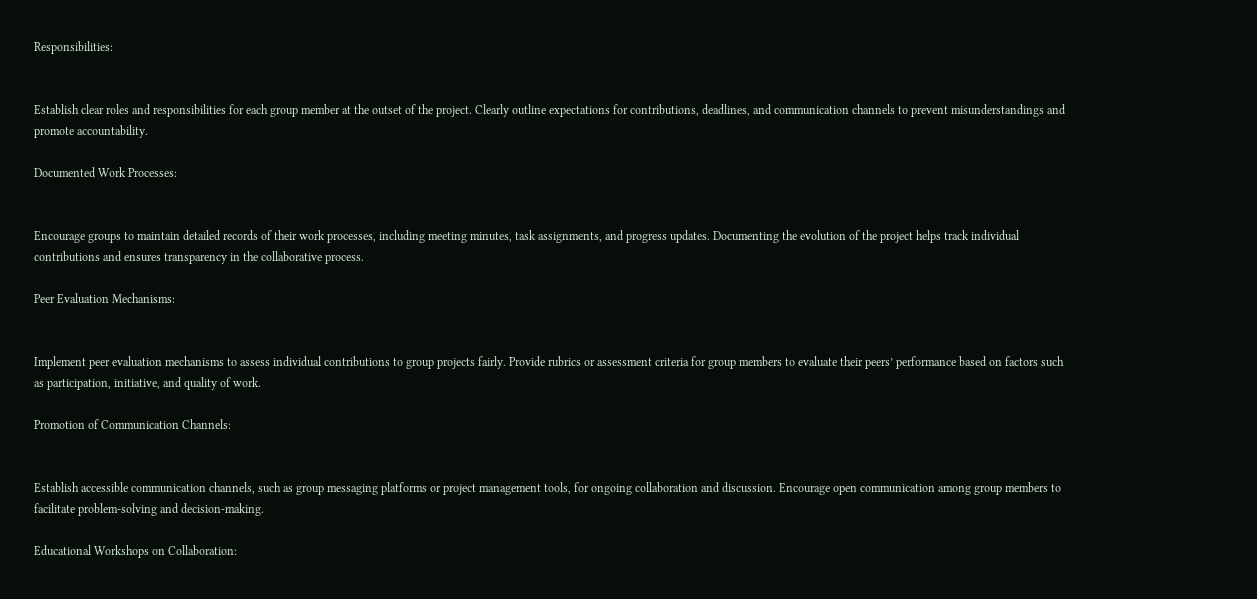Responsibilities:


Establish clear roles and responsibilities for each group member at the outset of the project. Clearly outline expectations for contributions, deadlines, and communication channels to prevent misunderstandings and promote accountability.

Documented Work Processes:


Encourage groups to maintain detailed records of their work processes, including meeting minutes, task assignments, and progress updates. Documenting the evolution of the project helps track individual contributions and ensures transparency in the collaborative process.

Peer Evaluation Mechanisms:


Implement peer evaluation mechanisms to assess individual contributions to group projects fairly. Provide rubrics or assessment criteria for group members to evaluate their peers’ performance based on factors such as participation, initiative, and quality of work.

Promotion of Communication Channels:


Establish accessible communication channels, such as group messaging platforms or project management tools, for ongoing collaboration and discussion. Encourage open communication among group members to facilitate problem-solving and decision-making.

Educational Workshops on Collaboration: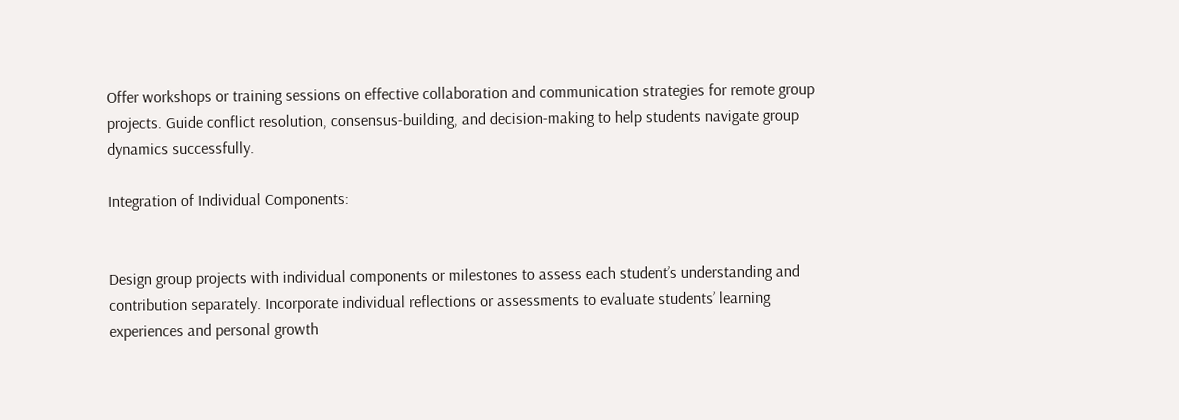Offer workshops or training sessions on effective collaboration and communication strategies for remote group projects. Guide conflict resolution, consensus-building, and decision-making to help students navigate group dynamics successfully.

Integration of Individual Components:


Design group projects with individual components or milestones to assess each student’s understanding and contribution separately. Incorporate individual reflections or assessments to evaluate students’ learning experiences and personal growth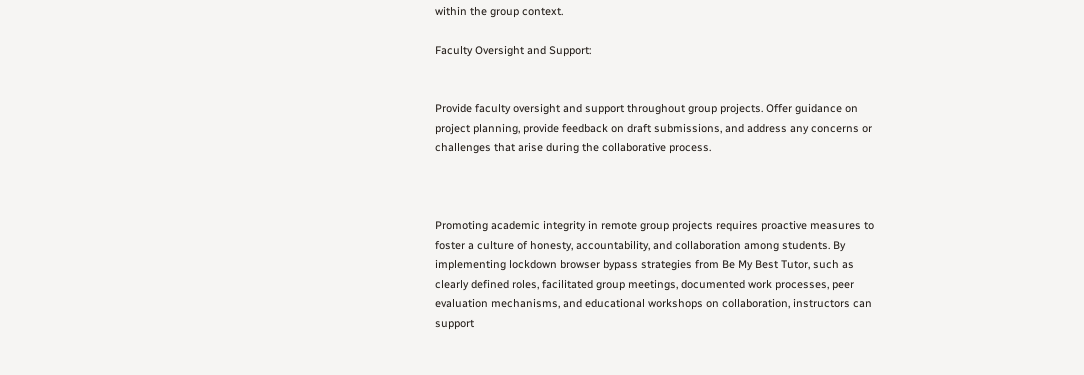within the group context.

Faculty Oversight and Support:


Provide faculty oversight and support throughout group projects. Offer guidance on project planning, provide feedback on draft submissions, and address any concerns or challenges that arise during the collaborative process.



Promoting academic integrity in remote group projects requires proactive measures to foster a culture of honesty, accountability, and collaboration among students. By implementing lockdown browser bypass strategies from Be My Best Tutor, such as clearly defined roles, facilitated group meetings, documented work processes, peer evaluation mechanisms, and educational workshops on collaboration, instructors can support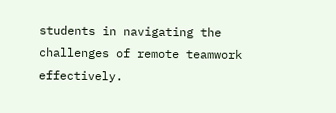students in navigating the challenges of remote teamwork effectively.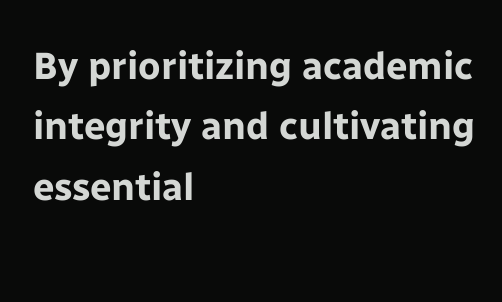By prioritizing academic integrity and cultivating essential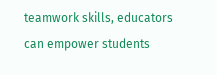teamwork skills, educators can empower students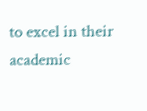to excel in their academic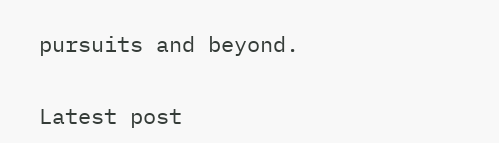pursuits and beyond.


Latest post